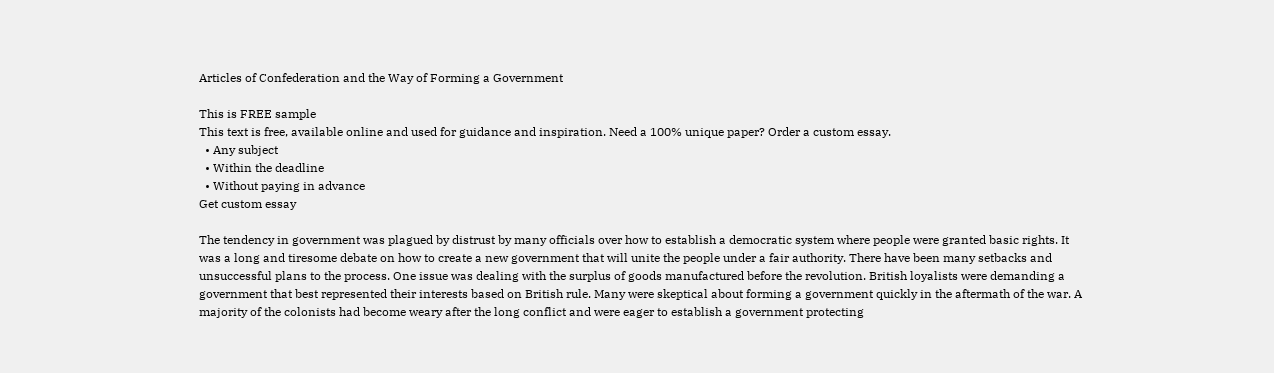Articles of Confederation and the Way of Forming a Government

This is FREE sample
This text is free, available online and used for guidance and inspiration. Need a 100% unique paper? Order a custom essay.
  • Any subject
  • Within the deadline
  • Without paying in advance
Get custom essay

The tendency in government was plagued by distrust by many officials over how to establish a democratic system where people were granted basic rights. It was a long and tiresome debate on how to create a new government that will unite the people under a fair authority. There have been many setbacks and unsuccessful plans to the process. One issue was dealing with the surplus of goods manufactured before the revolution. British loyalists were demanding a government that best represented their interests based on British rule. Many were skeptical about forming a government quickly in the aftermath of the war. A majority of the colonists had become weary after the long conflict and were eager to establish a government protecting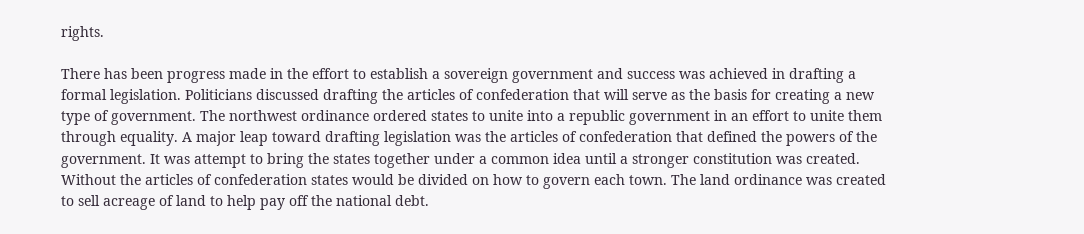rights.

There has been progress made in the effort to establish a sovereign government and success was achieved in drafting a formal legislation. Politicians discussed drafting the articles of confederation that will serve as the basis for creating a new type of government. The northwest ordinance ordered states to unite into a republic government in an effort to unite them through equality. A major leap toward drafting legislation was the articles of confederation that defined the powers of the government. It was attempt to bring the states together under a common idea until a stronger constitution was created. Without the articles of confederation states would be divided on how to govern each town. The land ordinance was created to sell acreage of land to help pay off the national debt.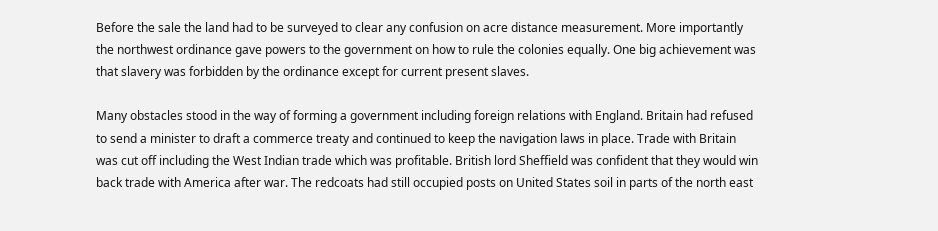Before the sale the land had to be surveyed to clear any confusion on acre distance measurement. More importantly the northwest ordinance gave powers to the government on how to rule the colonies equally. One big achievement was that slavery was forbidden by the ordinance except for current present slaves.

Many obstacles stood in the way of forming a government including foreign relations with England. Britain had refused to send a minister to draft a commerce treaty and continued to keep the navigation laws in place. Trade with Britain was cut off including the West Indian trade which was profitable. British lord Sheffield was confident that they would win back trade with America after war. The redcoats had still occupied posts on United States soil in parts of the north east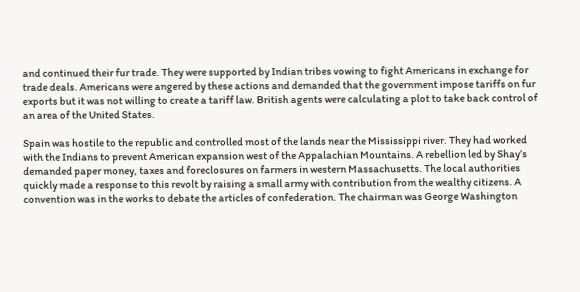and continued their fur trade. They were supported by Indian tribes vowing to fight Americans in exchange for trade deals. Americans were angered by these actions and demanded that the government impose tariffs on fur exports but it was not willing to create a tariff law. British agents were calculating a plot to take back control of an area of the United States.

Spain was hostile to the republic and controlled most of the lands near the Mississippi river. They had worked with the Indians to prevent American expansion west of the Appalachian Mountains. A rebellion led by Shay’s demanded paper money, taxes and foreclosures on farmers in western Massachusetts. The local authorities quickly made a response to this revolt by raising a small army with contribution from the wealthy citizens. A convention was in the works to debate the articles of confederation. The chairman was George Washington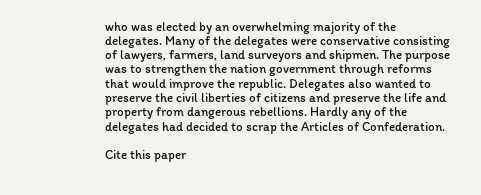who was elected by an overwhelming majority of the delegates. Many of the delegates were conservative consisting of lawyers, farmers, land surveyors and shipmen. The purpose was to strengthen the nation government through reforms that would improve the republic. Delegates also wanted to preserve the civil liberties of citizens and preserve the life and property from dangerous rebellions. Hardly any of the delegates had decided to scrap the Articles of Confederation.

Cite this paper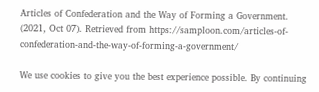Articles of Confederation and the Way of Forming a Government. (2021, Oct 07). Retrieved from https://samploon.com/articles-of-confederation-and-the-way-of-forming-a-government/

We use cookies to give you the best experience possible. By continuing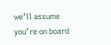we’ll assume you’re on board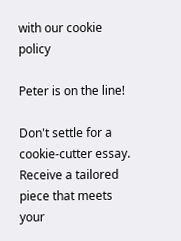with our cookie policy

Peter is on the line!

Don't settle for a cookie-cutter essay. Receive a tailored piece that meets your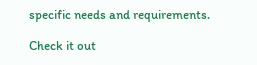specific needs and requirements.

Check it out